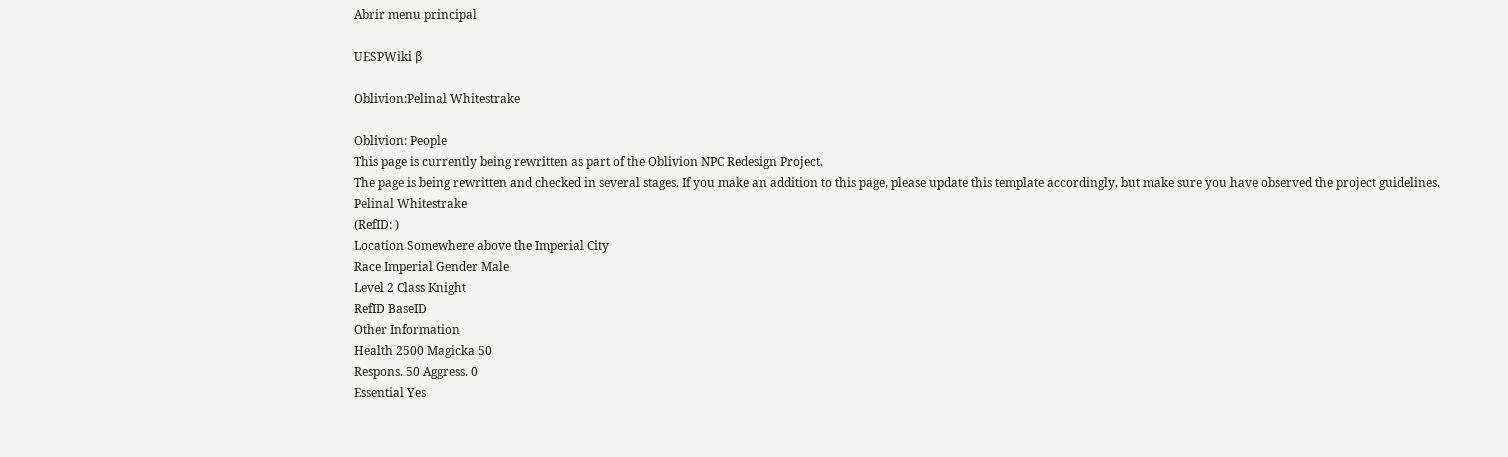Abrir menu principal

UESPWiki β

Oblivion:Pelinal Whitestrake

Oblivion: People
This page is currently being rewritten as part of the Oblivion NPC Redesign Project.
The page is being rewritten and checked in several stages. If you make an addition to this page, please update this template accordingly, but make sure you have observed the project guidelines.
Pelinal Whitestrake
(RefID: )
Location Somewhere above the Imperial City
Race Imperial Gender Male
Level 2 Class Knight
RefID BaseID
Other Information
Health 2500 Magicka 50
Respons. 50 Aggress. 0
Essential Yes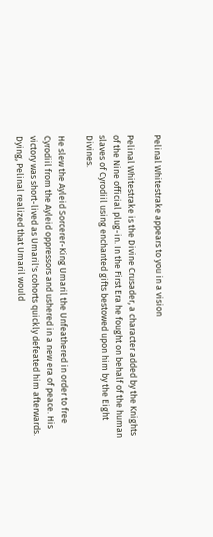Pelinal Whitestrake appears to you in a vision

Pelinal Whitestrake is the Divine Crusader, a character added by the Knights of the Nine official plug-in. In the First Era he fought on behalf of the human slaves of Cyrodiil using enchanted gifts bestowed upon him by the Eight Divines.

He slew the Ayleid Sorcerer-King Umaril the Unfeathered in order to free Cyrodiil from the Ayleid oppressors and ushered in a new era of peace. His victory was short-lived as Umaril's cohorts quickly defeated him afterwards. Dying, Pelinal realized that Umaril would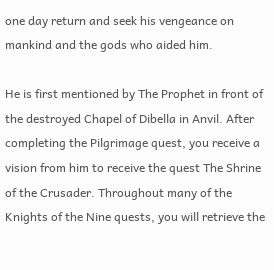one day return and seek his vengeance on mankind and the gods who aided him.

He is first mentioned by The Prophet in front of the destroyed Chapel of Dibella in Anvil. After completing the Pilgrimage quest, you receive a vision from him to receive the quest The Shrine of the Crusader. Throughout many of the Knights of the Nine quests, you will retrieve the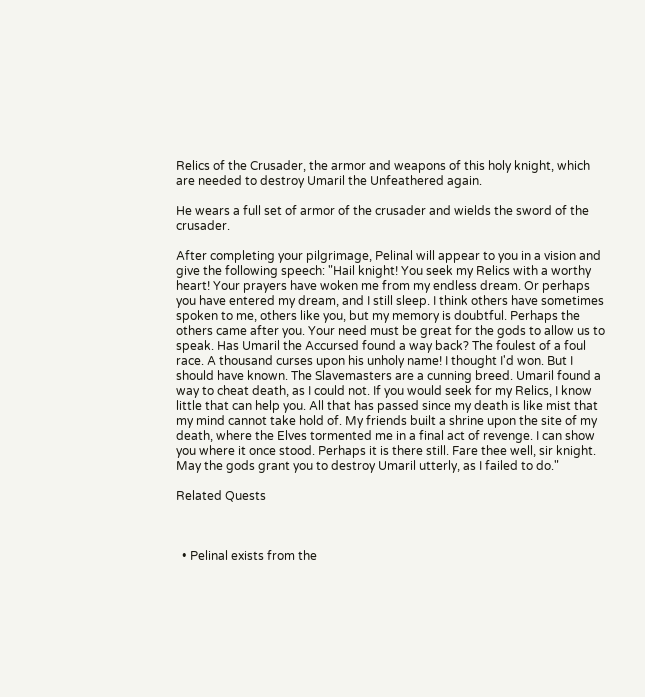Relics of the Crusader, the armor and weapons of this holy knight, which are needed to destroy Umaril the Unfeathered again.

He wears a full set of armor of the crusader and wields the sword of the crusader.

After completing your pilgrimage, Pelinal will appear to you in a vision and give the following speech: "Hail knight! You seek my Relics with a worthy heart! Your prayers have woken me from my endless dream. Or perhaps you have entered my dream, and I still sleep. I think others have sometimes spoken to me, others like you, but my memory is doubtful. Perhaps the others came after you. Your need must be great for the gods to allow us to speak. Has Umaril the Accursed found a way back? The foulest of a foul race. A thousand curses upon his unholy name! I thought I'd won. But I should have known. The Slavemasters are a cunning breed. Umaril found a way to cheat death, as I could not. If you would seek for my Relics, I know little that can help you. All that has passed since my death is like mist that my mind cannot take hold of. My friends built a shrine upon the site of my death, where the Elves tormented me in a final act of revenge. I can show you where it once stood. Perhaps it is there still. Fare thee well, sir knight. May the gods grant you to destroy Umaril utterly, as I failed to do."

Related Quests



  • Pelinal exists from the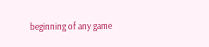beginning of any game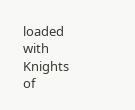loaded with Knights of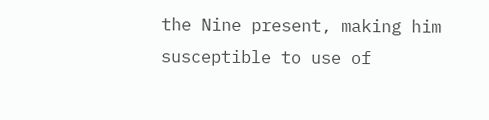the Nine present, making him susceptible to use of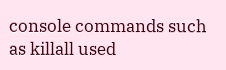console commands such as killall used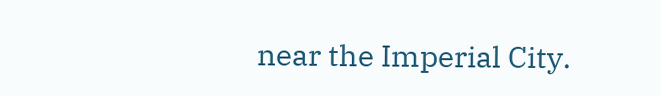near the Imperial City.